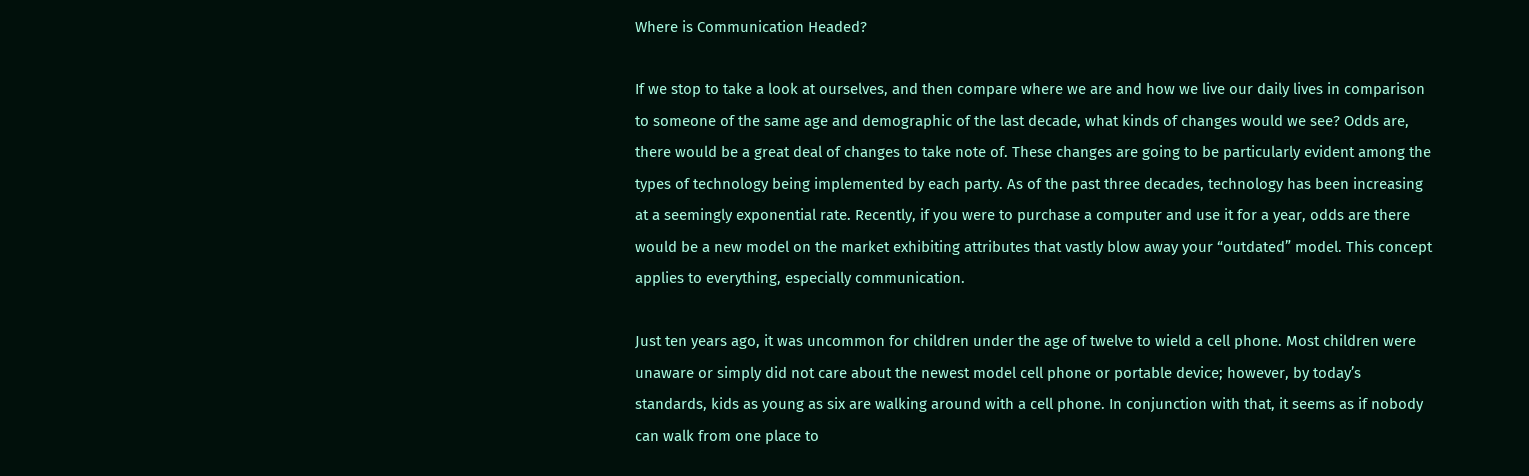Where is Communication Headed?

If we stop to take a look at ourselves, and then compare where we are and how we live our daily lives in comparison to someone of the same age and demographic of the last decade, what kinds of changes would we see? Odds are, there would be a great deal of changes to take note of. These changes are going to be particularly evident among the types of technology being implemented by each party. As of the past three decades, technology has been increasing at a seemingly exponential rate. Recently, if you were to purchase a computer and use it for a year, odds are there would be a new model on the market exhibiting attributes that vastly blow away your “outdated” model. This concept applies to everything, especially communication.

Just ten years ago, it was uncommon for children under the age of twelve to wield a cell phone. Most children were unaware or simply did not care about the newest model cell phone or portable device; however, by today’s standards, kids as young as six are walking around with a cell phone. In conjunction with that, it seems as if nobody can walk from one place to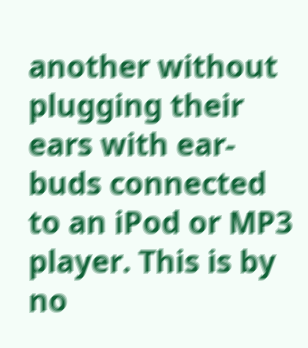another without plugging their ears with ear-buds connected to an iPod or MP3 player. This is by no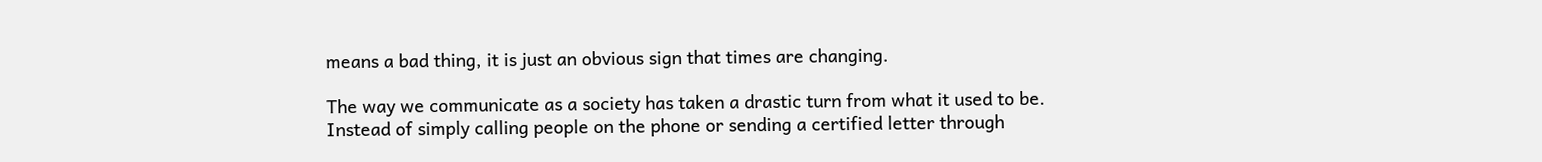means a bad thing, it is just an obvious sign that times are changing.

The way we communicate as a society has taken a drastic turn from what it used to be. Instead of simply calling people on the phone or sending a certified letter through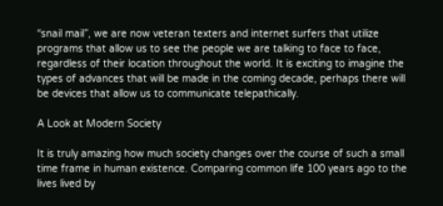“snail mail”, we are now veteran texters and internet surfers that utilize programs that allow us to see the people we are talking to face to face, regardless of their location throughout the world. It is exciting to imagine the types of advances that will be made in the coming decade, perhaps there will be devices that allow us to communicate telepathically.

A Look at Modern Society

It is truly amazing how much society changes over the course of such a small time frame in human existence. Comparing common life 100 years ago to the lives lived by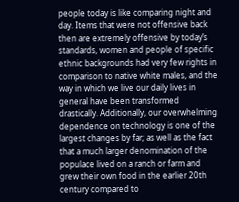people today is like comparing night and day. Items that were not offensive back then are extremely offensive by today’s standards, women and people of specific ethnic backgrounds had very few rights in comparison to native white males, and the way in which we live our daily lives in general have been transformed drastically. Additionally, our overwhelming dependence on technology is one of the largest changes by far; as well as the fact that a much larger denomination of the populace lived on a ranch or farm and grew their own food in the earlier 20th century compared to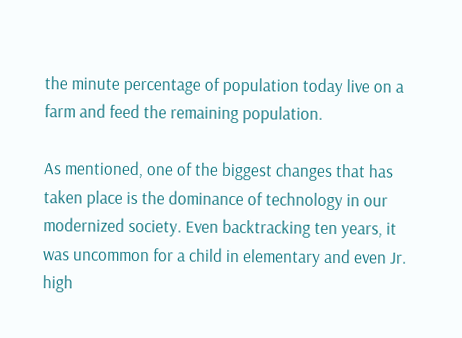the minute percentage of population today live on a farm and feed the remaining population.

As mentioned, one of the biggest changes that has taken place is the dominance of technology in our modernized society. Even backtracking ten years, it was uncommon for a child in elementary and even Jr. high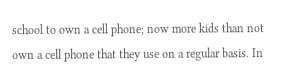school to own a cell phone; now more kids than not own a cell phone that they use on a regular basis. In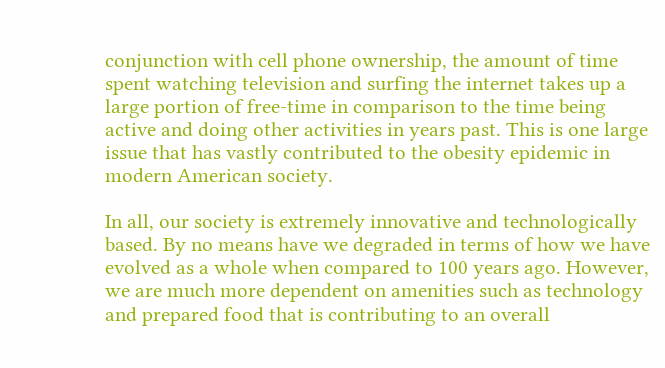conjunction with cell phone ownership, the amount of time spent watching television and surfing the internet takes up a large portion of free-time in comparison to the time being active and doing other activities in years past. This is one large issue that has vastly contributed to the obesity epidemic in modern American society.

In all, our society is extremely innovative and technologically based. By no means have we degraded in terms of how we have evolved as a whole when compared to 100 years ago. However, we are much more dependent on amenities such as technology and prepared food that is contributing to an overall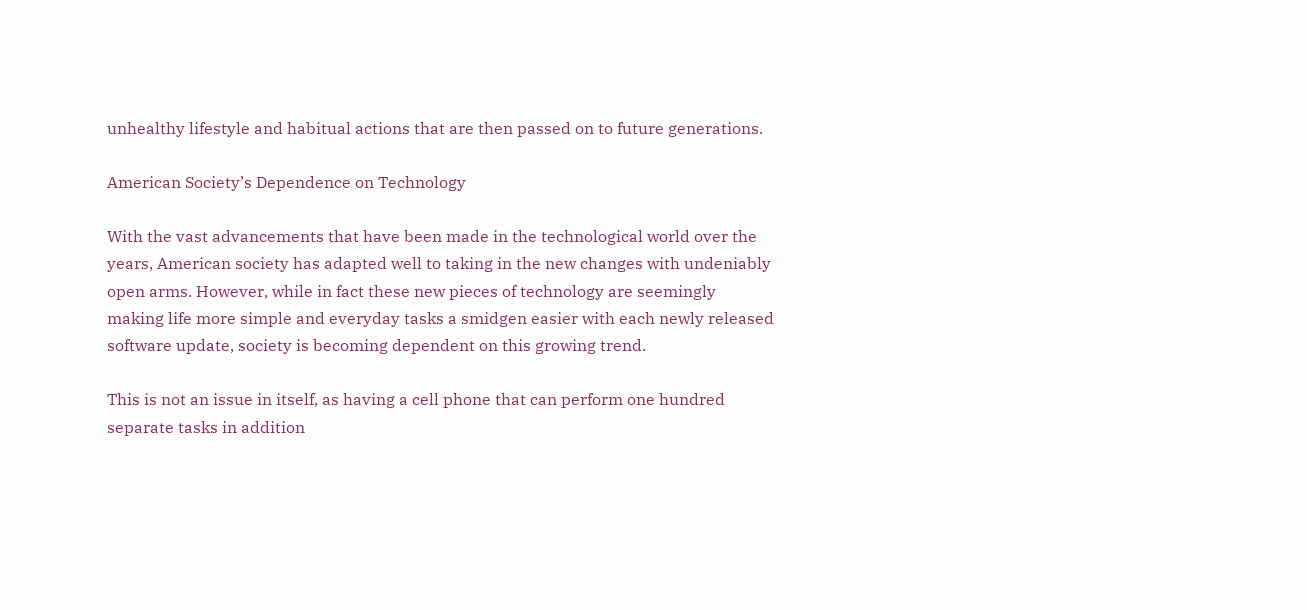unhealthy lifestyle and habitual actions that are then passed on to future generations.

American Society’s Dependence on Technology

With the vast advancements that have been made in the technological world over the years, American society has adapted well to taking in the new changes with undeniably open arms. However, while in fact these new pieces of technology are seemingly making life more simple and everyday tasks a smidgen easier with each newly released software update, society is becoming dependent on this growing trend.

This is not an issue in itself, as having a cell phone that can perform one hundred separate tasks in addition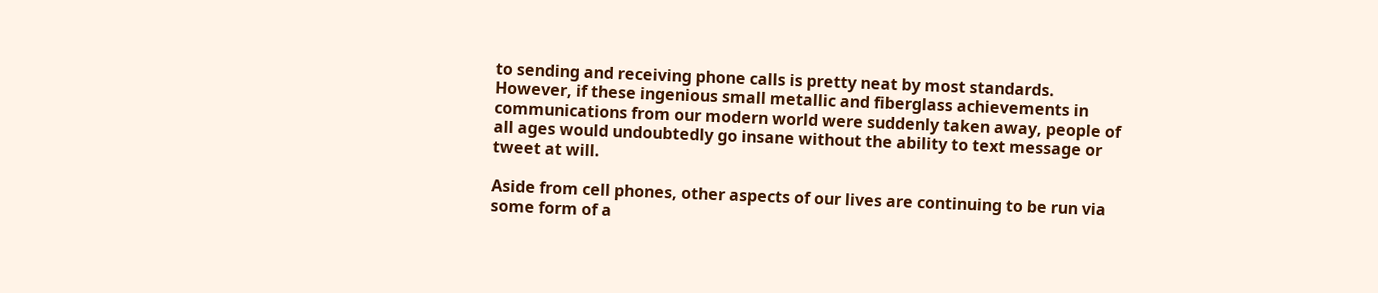to sending and receiving phone calls is pretty neat by most standards. However, if these ingenious small metallic and fiberglass achievements in communications from our modern world were suddenly taken away, people of all ages would undoubtedly go insane without the ability to text message or tweet at will.

Aside from cell phones, other aspects of our lives are continuing to be run via some form of a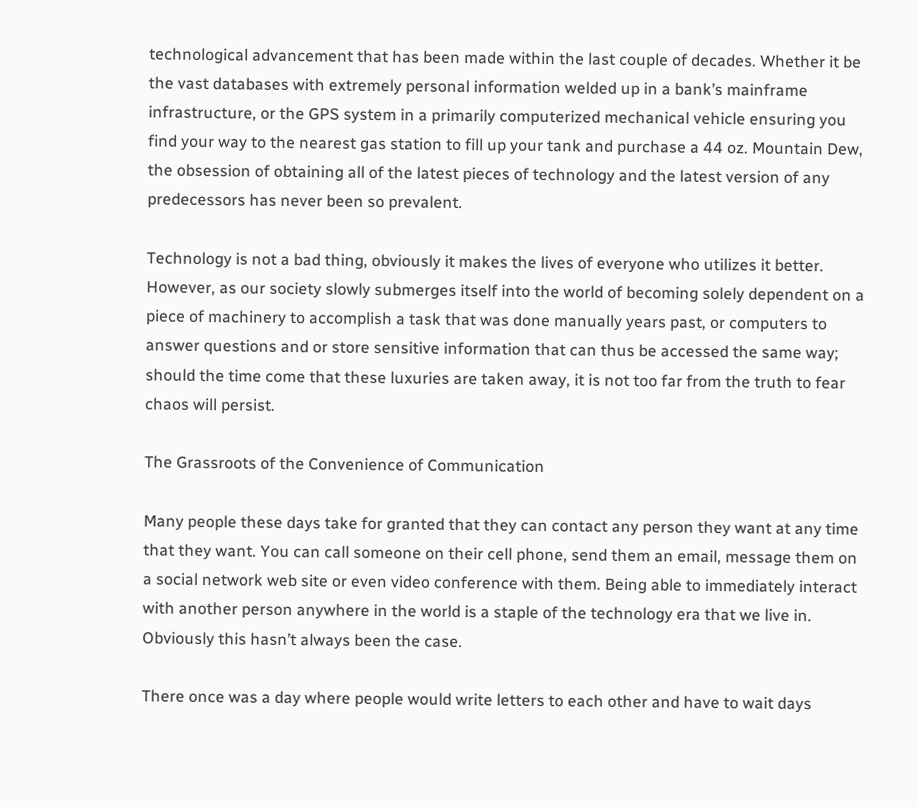technological advancement that has been made within the last couple of decades. Whether it be the vast databases with extremely personal information welded up in a bank’s mainframe infrastructure, or the GPS system in a primarily computerized mechanical vehicle ensuring you find your way to the nearest gas station to fill up your tank and purchase a 44 oz. Mountain Dew, the obsession of obtaining all of the latest pieces of technology and the latest version of any predecessors has never been so prevalent.

Technology is not a bad thing, obviously it makes the lives of everyone who utilizes it better. However, as our society slowly submerges itself into the world of becoming solely dependent on a piece of machinery to accomplish a task that was done manually years past, or computers to answer questions and or store sensitive information that can thus be accessed the same way; should the time come that these luxuries are taken away, it is not too far from the truth to fear chaos will persist.

The Grassroots of the Convenience of Communication

Many people these days take for granted that they can contact any person they want at any time that they want. You can call someone on their cell phone, send them an email, message them on a social network web site or even video conference with them. Being able to immediately interact with another person anywhere in the world is a staple of the technology era that we live in. Obviously this hasn’t always been the case.

There once was a day where people would write letters to each other and have to wait days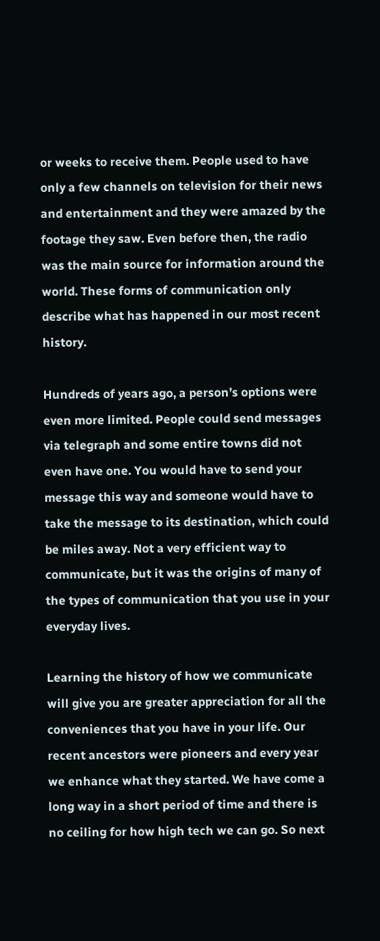or weeks to receive them. People used to have only a few channels on television for their news and entertainment and they were amazed by the footage they saw. Even before then, the radio was the main source for information around the world. These forms of communication only describe what has happened in our most recent history.

Hundreds of years ago, a person’s options were even more limited. People could send messages via telegraph and some entire towns did not even have one. You would have to send your message this way and someone would have to take the message to its destination, which could be miles away. Not a very efficient way to communicate, but it was the origins of many of the types of communication that you use in your everyday lives.

Learning the history of how we communicate will give you are greater appreciation for all the conveniences that you have in your life. Our recent ancestors were pioneers and every year we enhance what they started. We have come a long way in a short period of time and there is no ceiling for how high tech we can go. So next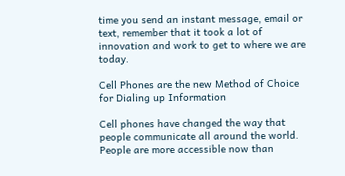time you send an instant message, email or text, remember that it took a lot of innovation and work to get to where we are today.

Cell Phones are the new Method of Choice for Dialing up Information

Cell phones have changed the way that people communicate all around the world. People are more accessible now than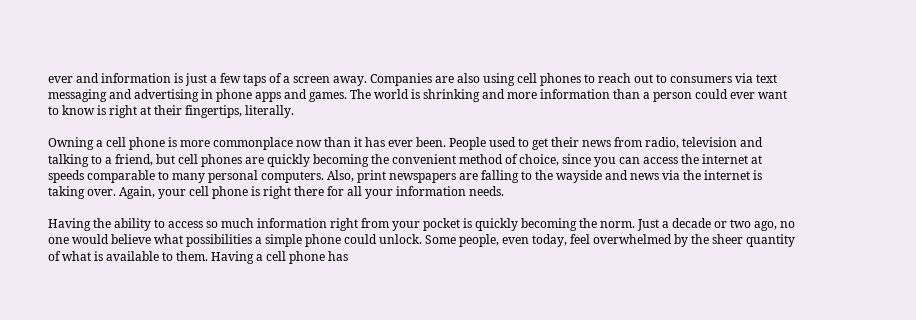ever and information is just a few taps of a screen away. Companies are also using cell phones to reach out to consumers via text messaging and advertising in phone apps and games. The world is shrinking and more information than a person could ever want to know is right at their fingertips, literally.

Owning a cell phone is more commonplace now than it has ever been. People used to get their news from radio, television and talking to a friend, but cell phones are quickly becoming the convenient method of choice, since you can access the internet at speeds comparable to many personal computers. Also, print newspapers are falling to the wayside and news via the internet is taking over. Again, your cell phone is right there for all your information needs.

Having the ability to access so much information right from your pocket is quickly becoming the norm. Just a decade or two ago, no one would believe what possibilities a simple phone could unlock. Some people, even today, feel overwhelmed by the sheer quantity of what is available to them. Having a cell phone has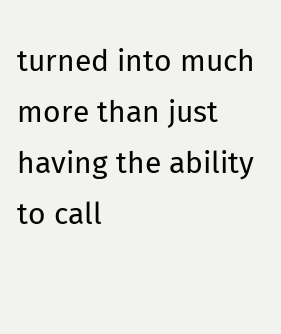turned into much more than just having the ability to call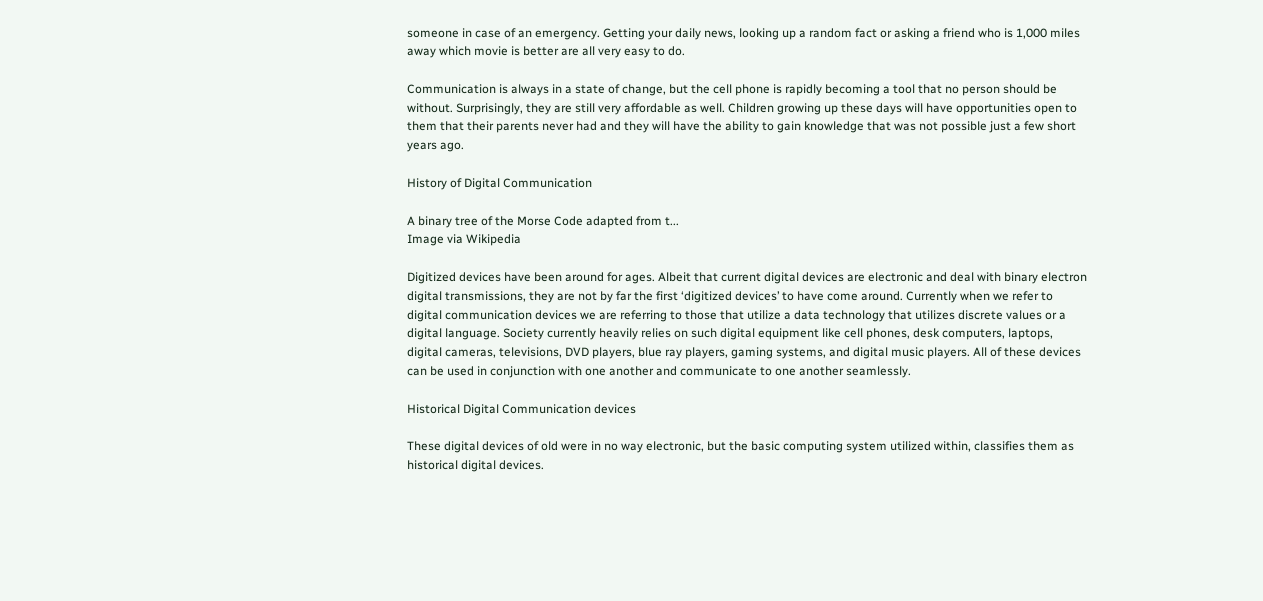someone in case of an emergency. Getting your daily news, looking up a random fact or asking a friend who is 1,000 miles away which movie is better are all very easy to do.

Communication is always in a state of change, but the cell phone is rapidly becoming a tool that no person should be without. Surprisingly, they are still very affordable as well. Children growing up these days will have opportunities open to them that their parents never had and they will have the ability to gain knowledge that was not possible just a few short years ago.

History of Digital Communication

A binary tree of the Morse Code adapted from t...
Image via Wikipedia

Digitized devices have been around for ages. Albeit that current digital devices are electronic and deal with binary electron digital transmissions, they are not by far the first ‘digitized devices’ to have come around. Currently when we refer to digital communication devices we are referring to those that utilize a data technology that utilizes discrete values or a digital language. Society currently heavily relies on such digital equipment like cell phones, desk computers, laptops, digital cameras, televisions, DVD players, blue ray players, gaming systems, and digital music players. All of these devices can be used in conjunction with one another and communicate to one another seamlessly.

Historical Digital Communication devices

These digital devices of old were in no way electronic, but the basic computing system utilized within, classifies them as historical digital devices.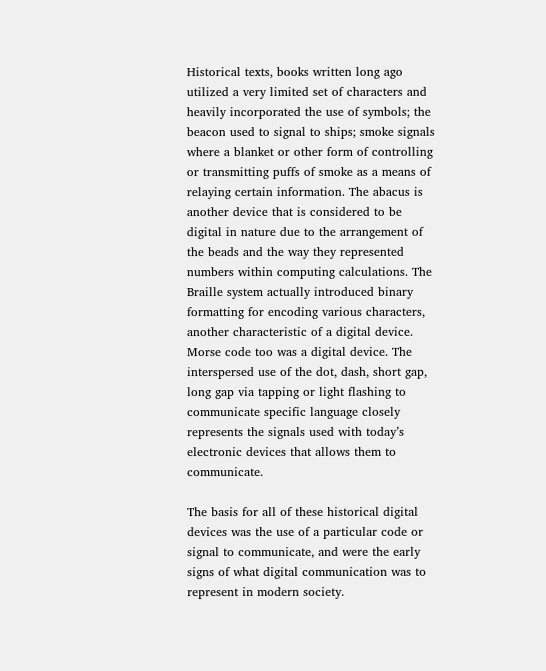Historical texts, books written long ago utilized a very limited set of characters and heavily incorporated the use of symbols; the beacon used to signal to ships; smoke signals where a blanket or other form of controlling or transmitting puffs of smoke as a means of relaying certain information. The abacus is another device that is considered to be digital in nature due to the arrangement of the beads and the way they represented numbers within computing calculations. The Braille system actually introduced binary formatting for encoding various characters, another characteristic of a digital device. Morse code too was a digital device. The interspersed use of the dot, dash, short gap, long gap via tapping or light flashing to communicate specific language closely represents the signals used with today’s electronic devices that allows them to communicate.

The basis for all of these historical digital devices was the use of a particular code or signal to communicate, and were the early signs of what digital communication was to represent in modern society.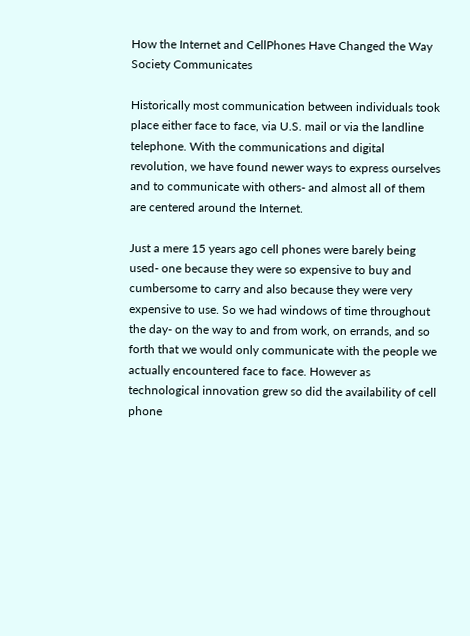How the Internet and CellPhones Have Changed the Way Society Communicates

Historically most communication between individuals took place either face to face, via U.S. mail or via the landline telephone. With the communications and digital revolution, we have found newer ways to express ourselves and to communicate with others- and almost all of them are centered around the Internet.

Just a mere 15 years ago cell phones were barely being used- one because they were so expensive to buy and cumbersome to carry and also because they were very expensive to use. So we had windows of time throughout the day- on the way to and from work, on errands, and so forth that we would only communicate with the people we actually encountered face to face. However as technological innovation grew so did the availability of cell phone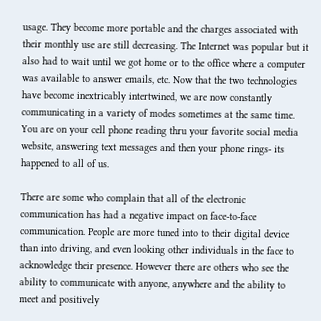usage. They become more portable and the charges associated with their monthly use are still decreasing. The Internet was popular but it also had to wait until we got home or to the office where a computer was available to answer emails, etc. Now that the two technologies have become inextricably intertwined, we are now constantly communicating in a variety of modes sometimes at the same time. You are on your cell phone reading thru your favorite social media website, answering text messages and then your phone rings- its happened to all of us.

There are some who complain that all of the electronic communication has had a negative impact on face-to-face communication. People are more tuned into to their digital device than into driving, and even looking other individuals in the face to acknowledge their presence. However there are others who see the ability to communicate with anyone, anywhere and the ability to meet and positively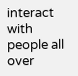interact with people all over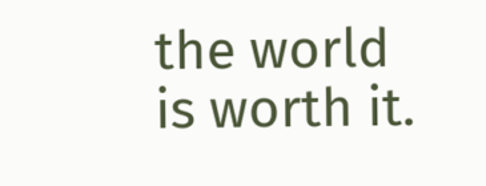the world is worth it.